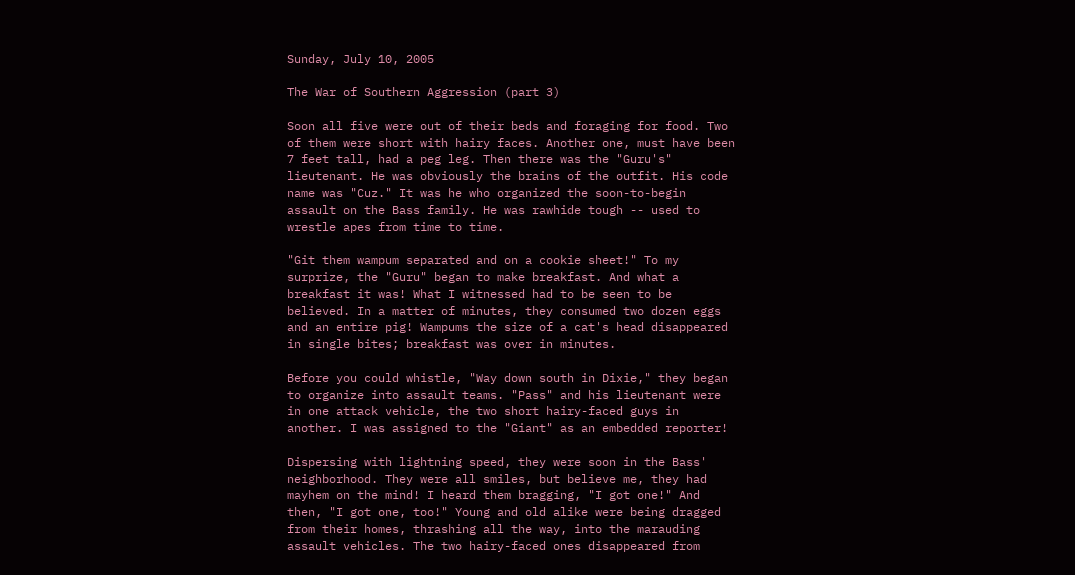Sunday, July 10, 2005

The War of Southern Aggression (part 3)

Soon all five were out of their beds and foraging for food. Two of them were short with hairy faces. Another one, must have been 7 feet tall, had a peg leg. Then there was the "Guru's" lieutenant. He was obviously the brains of the outfit. His code name was "Cuz." It was he who organized the soon-to-begin assault on the Bass family. He was rawhide tough -- used to wrestle apes from time to time.

"Git them wampum separated and on a cookie sheet!" To my surprize, the "Guru" began to make breakfast. And what a breakfast it was! What I witnessed had to be seen to be believed. In a matter of minutes, they consumed two dozen eggs and an entire pig! Wampums the size of a cat's head disappeared in single bites; breakfast was over in minutes.

Before you could whistle, "Way down south in Dixie," they began to organize into assault teams. "Pass" and his lieutenant were in one attack vehicle, the two short hairy-faced guys in another. I was assigned to the "Giant" as an embedded reporter!

Dispersing with lightning speed, they were soon in the Bass' neighborhood. They were all smiles, but believe me, they had mayhem on the mind! I heard them bragging, "I got one!" And then, "I got one, too!" Young and old alike were being dragged from their homes, thrashing all the way, into the marauding assault vehicles. The two hairy-faced ones disappeared from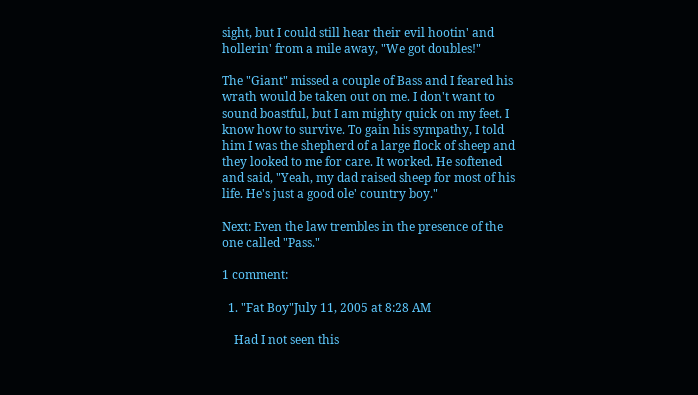sight, but I could still hear their evil hootin' and hollerin' from a mile away, "We got doubles!"

The "Giant" missed a couple of Bass and I feared his wrath would be taken out on me. I don't want to sound boastful, but I am mighty quick on my feet. I know how to survive. To gain his sympathy, I told him I was the shepherd of a large flock of sheep and they looked to me for care. It worked. He softened and said, "Yeah, my dad raised sheep for most of his life. He's just a good ole' country boy."

Next: Even the law trembles in the presence of the one called "Pass."

1 comment:

  1. "Fat Boy"July 11, 2005 at 8:28 AM

    Had I not seen this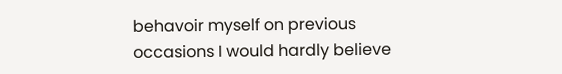behavoir myself on previous occasions I would hardly believe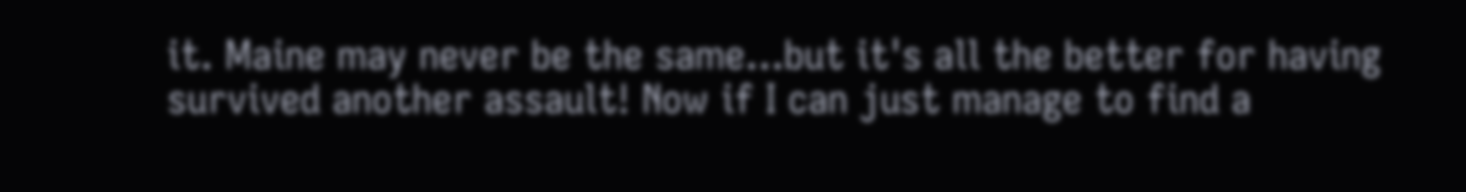it. Maine may never be the same...but it's all the better for having survived another assault! Now if I can just manage to find a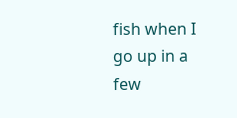fish when I go up in a few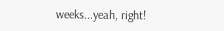weeks...yeah, right!